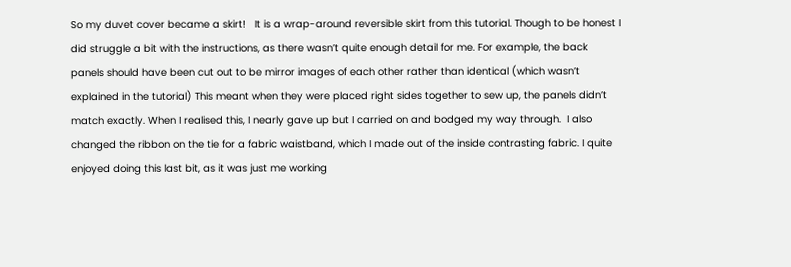So my duvet cover became a skirt!   It is a wrap-around reversible skirt from this tutorial. Though to be honest I did struggle a bit with the instructions, as there wasn’t quite enough detail for me. For example, the back panels should have been cut out to be mirror images of each other rather than identical (which wasn’t explained in the tutorial) This meant when they were placed right sides together to sew up, the panels didn’t match exactly. When I realised this, I nearly gave up but I carried on and bodged my way through.  I also changed the ribbon on the tie for a fabric waistband, which I made out of the inside contrasting fabric. I quite enjoyed doing this last bit, as it was just me working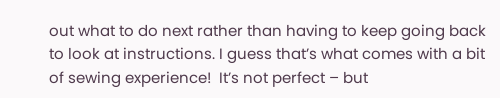out what to do next rather than having to keep going back to look at instructions. I guess that’s what comes with a bit of sewing experience!  It’s not perfect – but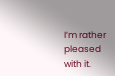I’m rather pleased with it.